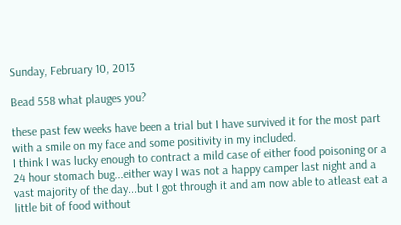Sunday, February 10, 2013

Bead 558 what plauges you?

these past few weeks have been a trial but I have survived it for the most part with a smile on my face and some positivity in my included.
I think I was lucky enough to contract a mild case of either food poisoning or a 24 hour stomach bug...either way I was not a happy camper last night and a vast majority of the day...but I got through it and am now able to atleast eat a little bit of food without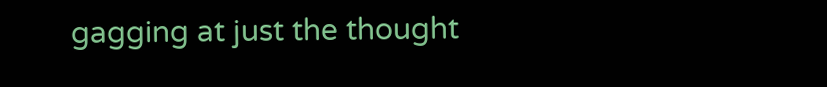gagging at just the thought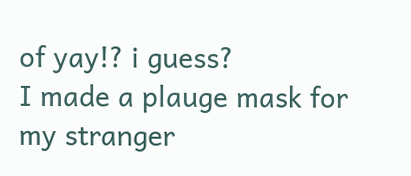of yay!? i guess?
I made a plauge mask for my stranger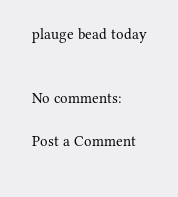plauge bead today


No comments:

Post a Comment